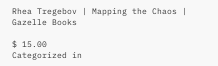Rhea Tregebov | Mapping the Chaos | Gazelle Books

$ 15.00
Categorized in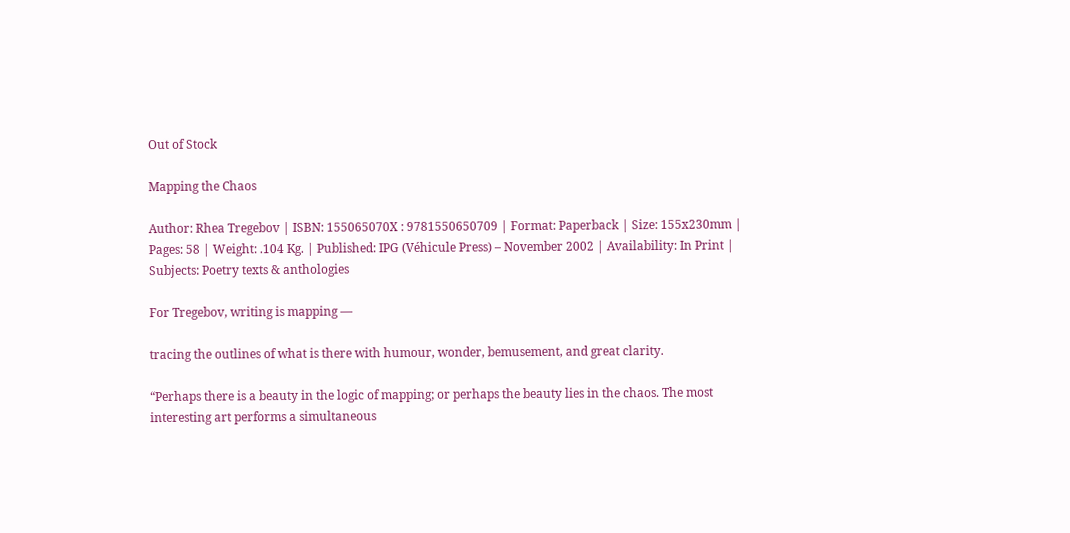Out of Stock

Mapping the Chaos

Author: Rhea Tregebov | ISBN: 155065070X : 9781550650709 | Format: Paperback | Size: 155x230mm | Pages: 58 | Weight: .104 Kg. | Published: IPG (Véhicule Press) – November 2002 | Availability: In Print | Subjects: Poetry texts & anthologies

For Tregebov, writing is mapping —

tracing the outlines of what is there with humour, wonder, bemusement, and great clarity.

“Perhaps there is a beauty in the logic of mapping; or perhaps the beauty lies in the chaos. The most interesting art performs a simultaneous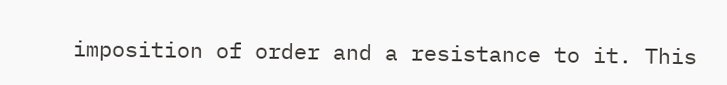imposition of order and a resistance to it. This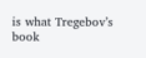is what Tregebov’s book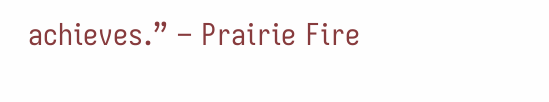achieves.” – Prairie Fire